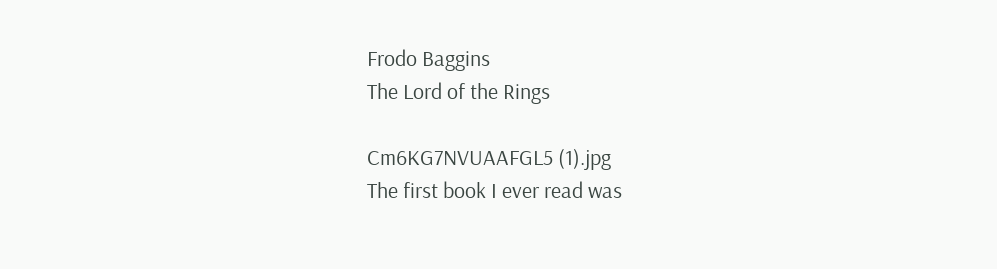Frodo Baggins
The Lord of the Rings

Cm6KG7NVUAAFGL5 (1).jpg
The first book I ever read was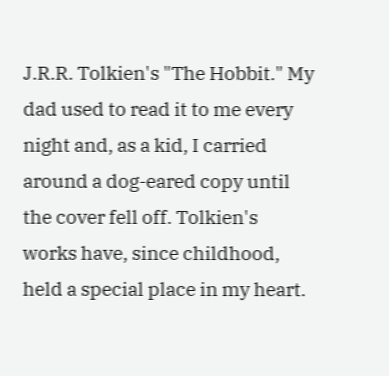J.R.R. Tolkien's "The Hobbit." My dad used to read it to me every night and, as a kid, I carried around a dog-eared copy until the cover fell off. Tolkien's works have, since childhood, held a special place in my heart.